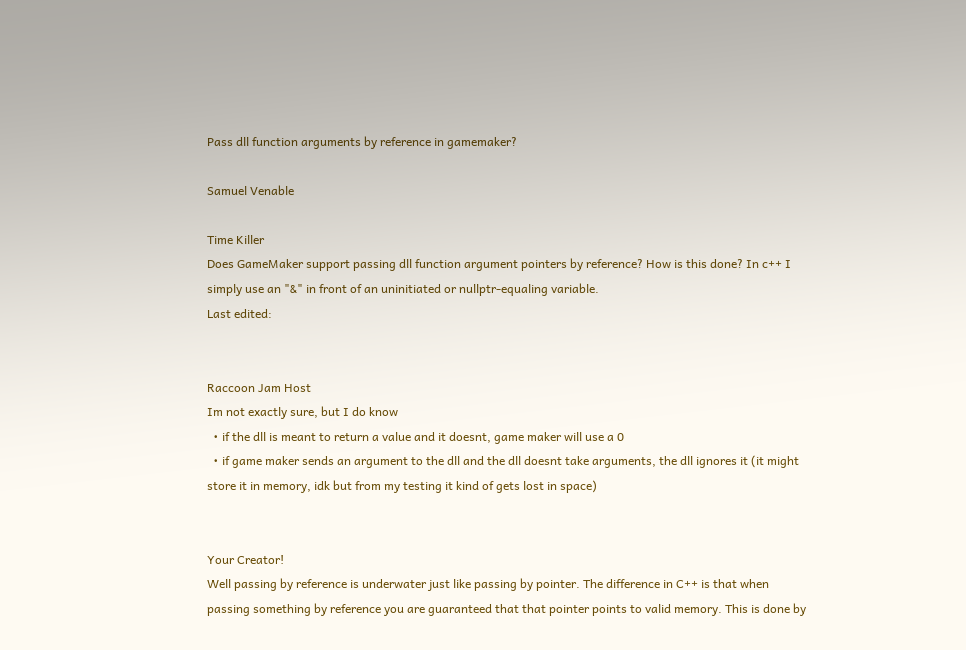Pass dll function arguments by reference in gamemaker?

Samuel Venable

Time Killer
Does GameMaker support passing dll function argument pointers by reference? How is this done? In c++ I simply use an "&" in front of an uninitiated or nullptr-equaling variable.
Last edited:


Raccoon Jam Host
Im not exactly sure, but I do know
  • if the dll is meant to return a value and it doesnt, game maker will use a 0
  • if game maker sends an argument to the dll and the dll doesnt take arguments, the dll ignores it (it might store it in memory, idk but from my testing it kind of gets lost in space)


Your Creator!
Well passing by reference is underwater just like passing by pointer. The difference in C++ is that when passing something by reference you are guaranteed that that pointer points to valid memory. This is done by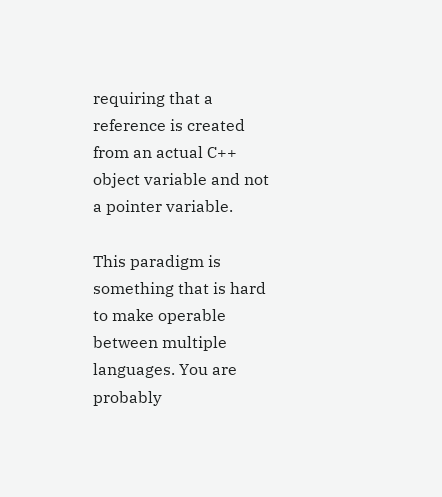requiring that a reference is created from an actual C++ object variable and not a pointer variable.

This paradigm is something that is hard to make operable between multiple languages. You are probably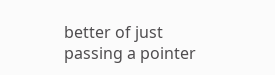better of just passing a pointer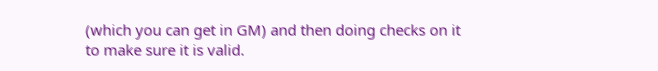(which you can get in GM) and then doing checks on it to make sure it is valid.